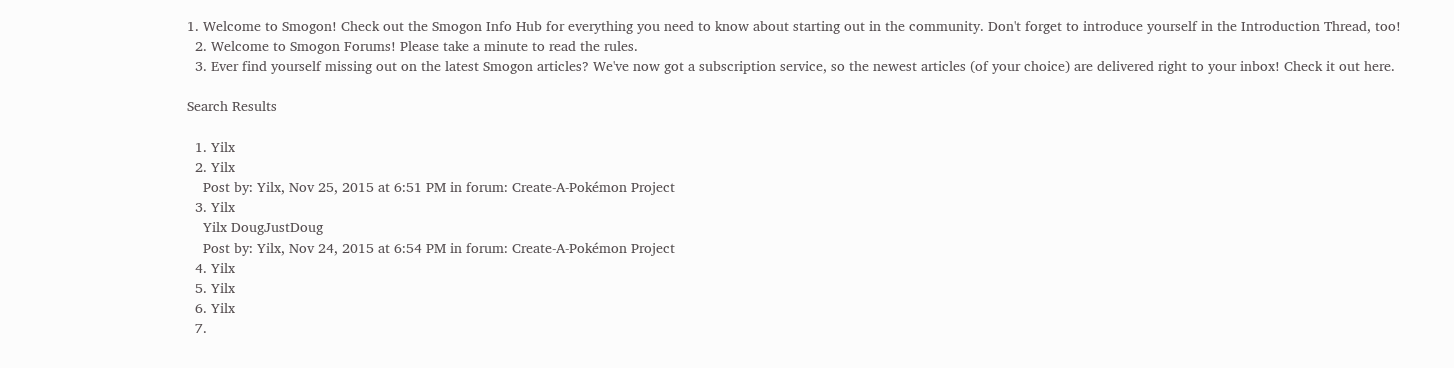1. Welcome to Smogon! Check out the Smogon Info Hub for everything you need to know about starting out in the community. Don't forget to introduce yourself in the Introduction Thread, too!
  2. Welcome to Smogon Forums! Please take a minute to read the rules.
  3. Ever find yourself missing out on the latest Smogon articles? We've now got a subscription service, so the newest articles (of your choice) are delivered right to your inbox! Check it out here.

Search Results

  1. Yilx
  2. Yilx
    Post by: Yilx, Nov 25, 2015 at 6:51 PM in forum: Create-A-Pokémon Project
  3. Yilx
    Yilx DougJustDoug
    Post by: Yilx, Nov 24, 2015 at 6:54 PM in forum: Create-A-Pokémon Project
  4. Yilx
  5. Yilx
  6. Yilx
  7.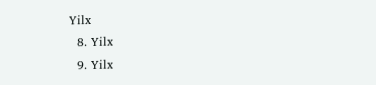Yilx
  8. Yilx
  9. Yilx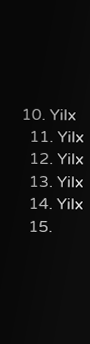10. Yilx
  11. Yilx
  12. Yilx
  13. Yilx
  14. Yilx
  15.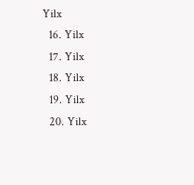Yilx
  16. Yilx
  17. Yilx
  18. Yilx
  19. Yilx
  20. Yilx